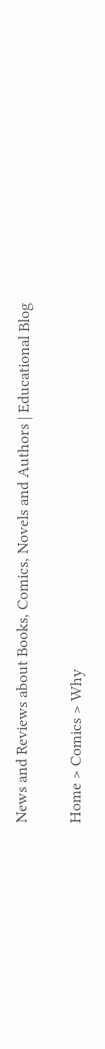News and Reviews about Books, Comics, Novels and Authors | Educational Blog

Home > Comics > Why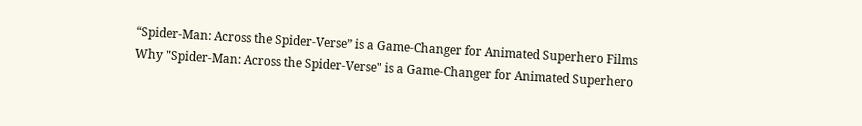“Spider-Man: Across the Spider-Verse” is a Game-Changer for Animated Superhero Films
Why "Spider-Man: Across the Spider-Verse" is a Game-Changer for Animated Superhero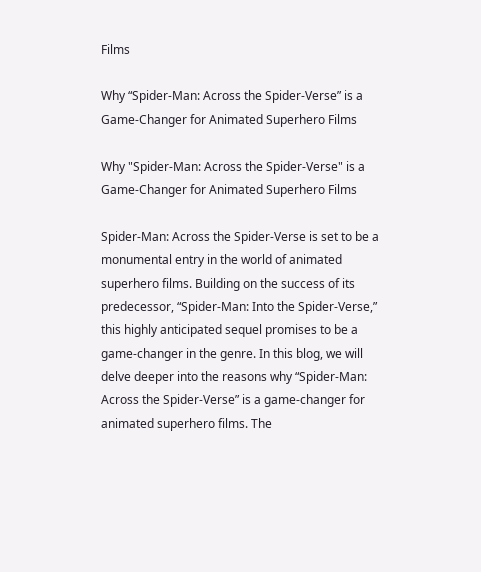Films

Why “Spider-Man: Across the Spider-Verse” is a Game-Changer for Animated Superhero Films

Why "Spider-Man: Across the Spider-Verse" is a Game-Changer for Animated Superhero Films

Spider-Man: Across the Spider-Verse is set to be a monumental entry in the world of animated superhero films. Building on the success of its predecessor, “Spider-Man: Into the Spider-Verse,” this highly anticipated sequel promises to be a game-changer in the genre. In this blog, we will delve deeper into the reasons why “Spider-Man: Across the Spider-Verse” is a game-changer for animated superhero films. The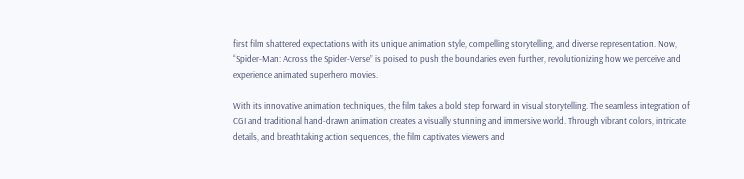first film shattered expectations with its unique animation style, compelling storytelling, and diverse representation. Now, “Spider-Man: Across the Spider-Verse” is poised to push the boundaries even further, revolutionizing how we perceive and experience animated superhero movies.

With its innovative animation techniques, the film takes a bold step forward in visual storytelling. The seamless integration of CGI and traditional hand-drawn animation creates a visually stunning and immersive world. Through vibrant colors, intricate details, and breathtaking action sequences, the film captivates viewers and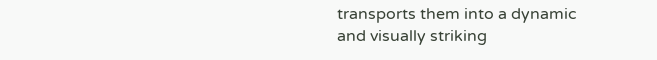transports them into a dynamic and visually striking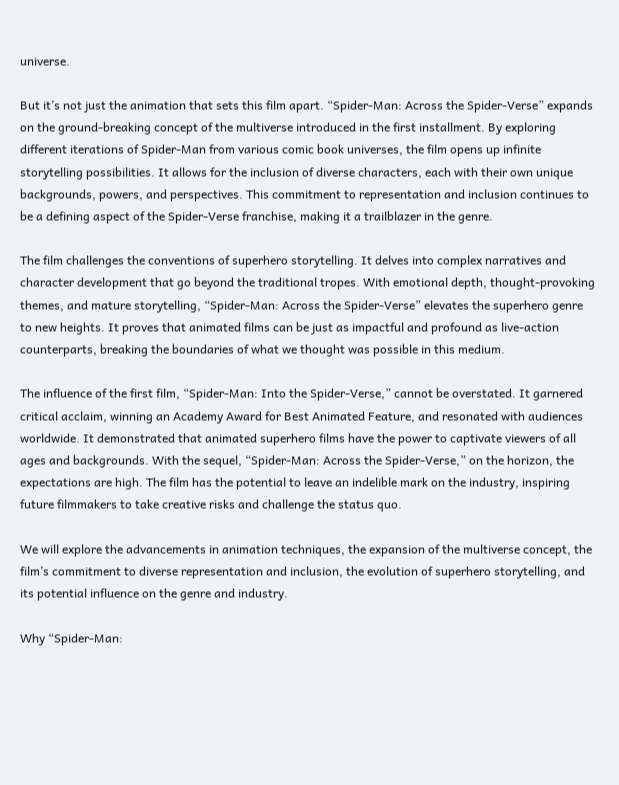universe.

But it’s not just the animation that sets this film apart. “Spider-Man: Across the Spider-Verse” expands on the ground-breaking concept of the multiverse introduced in the first installment. By exploring different iterations of Spider-Man from various comic book universes, the film opens up infinite storytelling possibilities. It allows for the inclusion of diverse characters, each with their own unique backgrounds, powers, and perspectives. This commitment to representation and inclusion continues to be a defining aspect of the Spider-Verse franchise, making it a trailblazer in the genre.

The film challenges the conventions of superhero storytelling. It delves into complex narratives and character development that go beyond the traditional tropes. With emotional depth, thought-provoking themes, and mature storytelling, “Spider-Man: Across the Spider-Verse” elevates the superhero genre to new heights. It proves that animated films can be just as impactful and profound as live-action counterparts, breaking the boundaries of what we thought was possible in this medium.

The influence of the first film, “Spider-Man: Into the Spider-Verse,” cannot be overstated. It garnered critical acclaim, winning an Academy Award for Best Animated Feature, and resonated with audiences worldwide. It demonstrated that animated superhero films have the power to captivate viewers of all ages and backgrounds. With the sequel, “Spider-Man: Across the Spider-Verse,” on the horizon, the expectations are high. The film has the potential to leave an indelible mark on the industry, inspiring future filmmakers to take creative risks and challenge the status quo.

We will explore the advancements in animation techniques, the expansion of the multiverse concept, the film’s commitment to diverse representation and inclusion, the evolution of superhero storytelling, and its potential influence on the genre and industry.

Why “Spider-Man: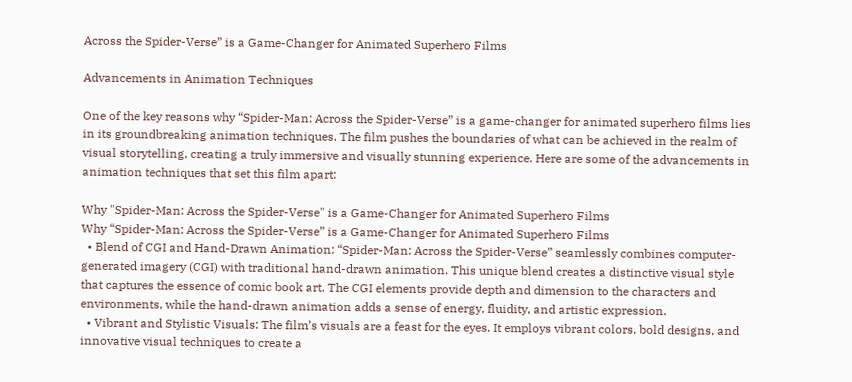Across the Spider-Verse” is a Game-Changer for Animated Superhero Films

Advancements in Animation Techniques

One of the key reasons why “Spider-Man: Across the Spider-Verse” is a game-changer for animated superhero films lies in its groundbreaking animation techniques. The film pushes the boundaries of what can be achieved in the realm of visual storytelling, creating a truly immersive and visually stunning experience. Here are some of the advancements in animation techniques that set this film apart:

Why "Spider-Man: Across the Spider-Verse" is a Game-Changer for Animated Superhero Films
Why “Spider-Man: Across the Spider-Verse” is a Game-Changer for Animated Superhero Films
  • Blend of CGI and Hand-Drawn Animation: “Spider-Man: Across the Spider-Verse” seamlessly combines computer-generated imagery (CGI) with traditional hand-drawn animation. This unique blend creates a distinctive visual style that captures the essence of comic book art. The CGI elements provide depth and dimension to the characters and environments, while the hand-drawn animation adds a sense of energy, fluidity, and artistic expression.
  • Vibrant and Stylistic Visuals: The film’s visuals are a feast for the eyes. It employs vibrant colors, bold designs, and innovative visual techniques to create a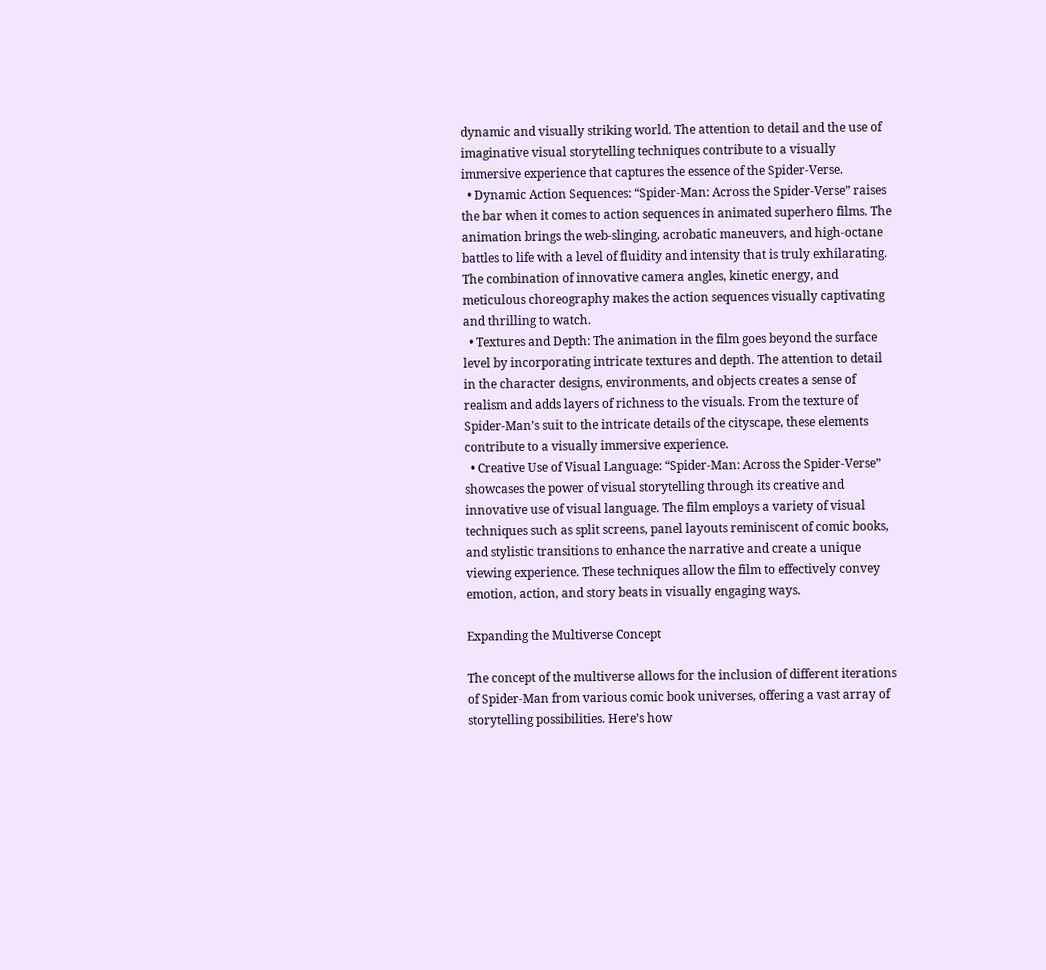dynamic and visually striking world. The attention to detail and the use of imaginative visual storytelling techniques contribute to a visually immersive experience that captures the essence of the Spider-Verse.
  • Dynamic Action Sequences: “Spider-Man: Across the Spider-Verse” raises the bar when it comes to action sequences in animated superhero films. The animation brings the web-slinging, acrobatic maneuvers, and high-octane battles to life with a level of fluidity and intensity that is truly exhilarating. The combination of innovative camera angles, kinetic energy, and meticulous choreography makes the action sequences visually captivating and thrilling to watch.
  • Textures and Depth: The animation in the film goes beyond the surface level by incorporating intricate textures and depth. The attention to detail in the character designs, environments, and objects creates a sense of realism and adds layers of richness to the visuals. From the texture of Spider-Man’s suit to the intricate details of the cityscape, these elements contribute to a visually immersive experience.
  • Creative Use of Visual Language: “Spider-Man: Across the Spider-Verse” showcases the power of visual storytelling through its creative and innovative use of visual language. The film employs a variety of visual techniques such as split screens, panel layouts reminiscent of comic books, and stylistic transitions to enhance the narrative and create a unique viewing experience. These techniques allow the film to effectively convey emotion, action, and story beats in visually engaging ways.

Expanding the Multiverse Concept

The concept of the multiverse allows for the inclusion of different iterations of Spider-Man from various comic book universes, offering a vast array of storytelling possibilities. Here’s how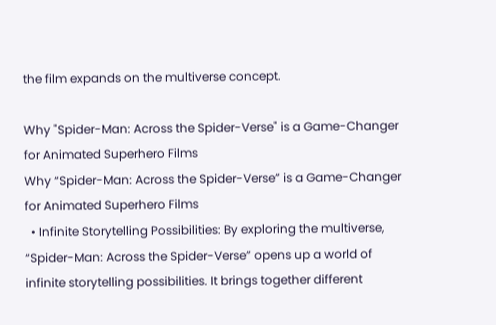the film expands on the multiverse concept.

Why "Spider-Man: Across the Spider-Verse" is a Game-Changer for Animated Superhero Films
Why “Spider-Man: Across the Spider-Verse” is a Game-Changer for Animated Superhero Films
  • Infinite Storytelling Possibilities: By exploring the multiverse, “Spider-Man: Across the Spider-Verse” opens up a world of infinite storytelling possibilities. It brings together different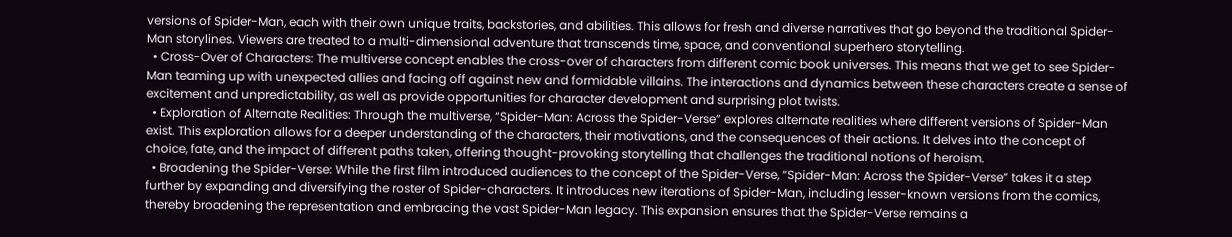versions of Spider-Man, each with their own unique traits, backstories, and abilities. This allows for fresh and diverse narratives that go beyond the traditional Spider-Man storylines. Viewers are treated to a multi-dimensional adventure that transcends time, space, and conventional superhero storytelling.
  • Cross-Over of Characters: The multiverse concept enables the cross-over of characters from different comic book universes. This means that we get to see Spider-Man teaming up with unexpected allies and facing off against new and formidable villains. The interactions and dynamics between these characters create a sense of excitement and unpredictability, as well as provide opportunities for character development and surprising plot twists.
  • Exploration of Alternate Realities: Through the multiverse, “Spider-Man: Across the Spider-Verse” explores alternate realities where different versions of Spider-Man exist. This exploration allows for a deeper understanding of the characters, their motivations, and the consequences of their actions. It delves into the concept of choice, fate, and the impact of different paths taken, offering thought-provoking storytelling that challenges the traditional notions of heroism.
  • Broadening the Spider-Verse: While the first film introduced audiences to the concept of the Spider-Verse, “Spider-Man: Across the Spider-Verse” takes it a step further by expanding and diversifying the roster of Spider-characters. It introduces new iterations of Spider-Man, including lesser-known versions from the comics, thereby broadening the representation and embracing the vast Spider-Man legacy. This expansion ensures that the Spider-Verse remains a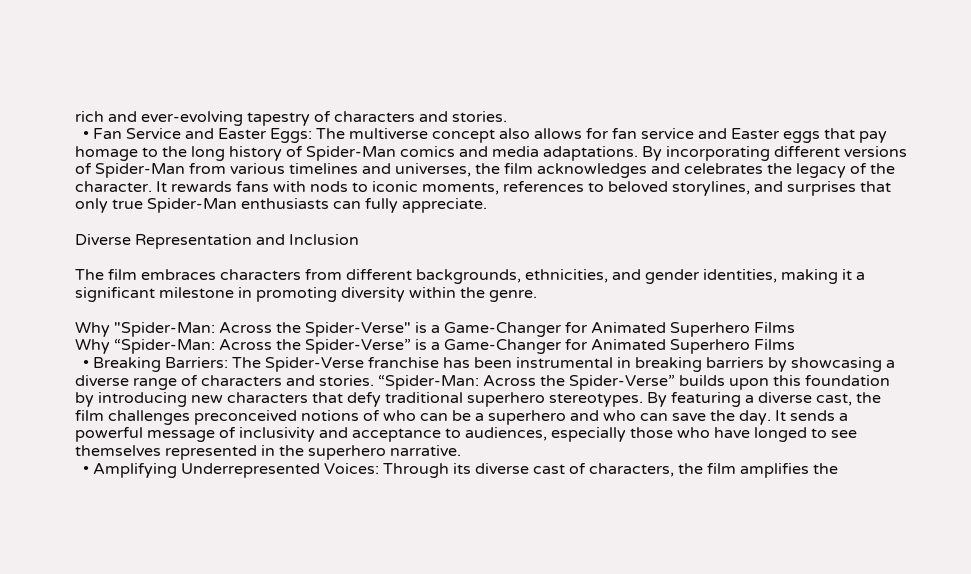rich and ever-evolving tapestry of characters and stories.
  • Fan Service and Easter Eggs: The multiverse concept also allows for fan service and Easter eggs that pay homage to the long history of Spider-Man comics and media adaptations. By incorporating different versions of Spider-Man from various timelines and universes, the film acknowledges and celebrates the legacy of the character. It rewards fans with nods to iconic moments, references to beloved storylines, and surprises that only true Spider-Man enthusiasts can fully appreciate.

Diverse Representation and Inclusion

The film embraces characters from different backgrounds, ethnicities, and gender identities, making it a significant milestone in promoting diversity within the genre.

Why "Spider-Man: Across the Spider-Verse" is a Game-Changer for Animated Superhero Films
Why “Spider-Man: Across the Spider-Verse” is a Game-Changer for Animated Superhero Films
  • Breaking Barriers: The Spider-Verse franchise has been instrumental in breaking barriers by showcasing a diverse range of characters and stories. “Spider-Man: Across the Spider-Verse” builds upon this foundation by introducing new characters that defy traditional superhero stereotypes. By featuring a diverse cast, the film challenges preconceived notions of who can be a superhero and who can save the day. It sends a powerful message of inclusivity and acceptance to audiences, especially those who have longed to see themselves represented in the superhero narrative.
  • Amplifying Underrepresented Voices: Through its diverse cast of characters, the film amplifies the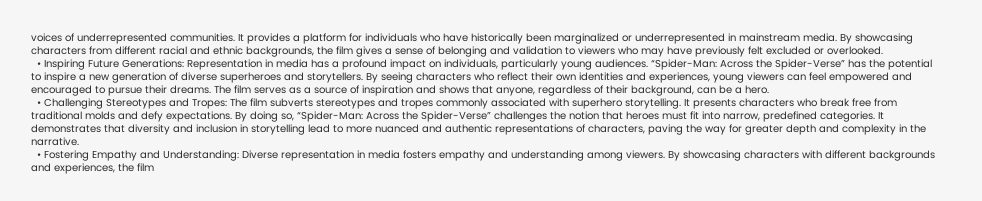voices of underrepresented communities. It provides a platform for individuals who have historically been marginalized or underrepresented in mainstream media. By showcasing characters from different racial and ethnic backgrounds, the film gives a sense of belonging and validation to viewers who may have previously felt excluded or overlooked.
  • Inspiring Future Generations: Representation in media has a profound impact on individuals, particularly young audiences. “Spider-Man: Across the Spider-Verse” has the potential to inspire a new generation of diverse superheroes and storytellers. By seeing characters who reflect their own identities and experiences, young viewers can feel empowered and encouraged to pursue their dreams. The film serves as a source of inspiration and shows that anyone, regardless of their background, can be a hero.
  • Challenging Stereotypes and Tropes: The film subverts stereotypes and tropes commonly associated with superhero storytelling. It presents characters who break free from traditional molds and defy expectations. By doing so, “Spider-Man: Across the Spider-Verse” challenges the notion that heroes must fit into narrow, predefined categories. It demonstrates that diversity and inclusion in storytelling lead to more nuanced and authentic representations of characters, paving the way for greater depth and complexity in the narrative.
  • Fostering Empathy and Understanding: Diverse representation in media fosters empathy and understanding among viewers. By showcasing characters with different backgrounds and experiences, the film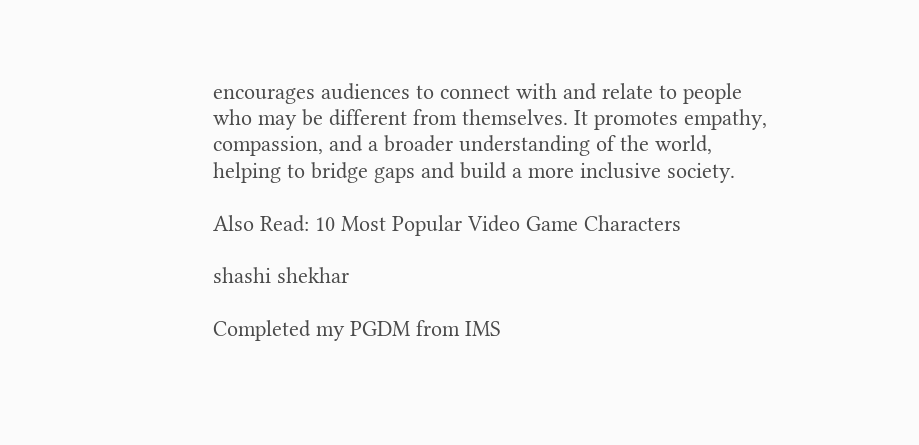encourages audiences to connect with and relate to people who may be different from themselves. It promotes empathy, compassion, and a broader understanding of the world, helping to bridge gaps and build a more inclusive society.

Also Read: 10 Most Popular Video Game Characters

shashi shekhar

Completed my PGDM from IMS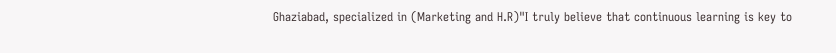Ghaziabad, specialized in (Marketing and H.R)"I truly believe that continuous learning is key to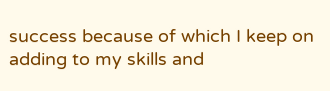success because of which I keep on adding to my skills and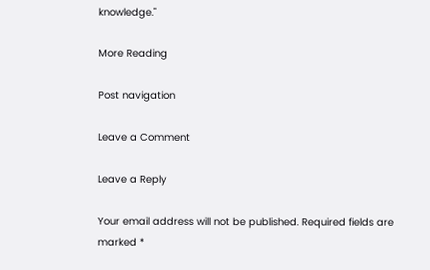knowledge."

More Reading

Post navigation

Leave a Comment

Leave a Reply

Your email address will not be published. Required fields are marked *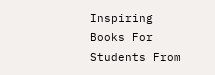Inspiring Books For Students From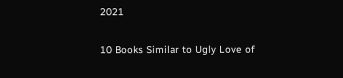2021

10 Books Similar to Ugly Love of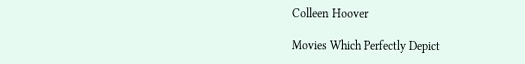Colleen Hoover

Movies Which Perfectly Depict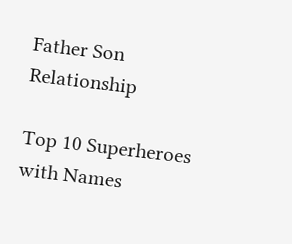Father Son Relationship

Top 10 Superheroes with Names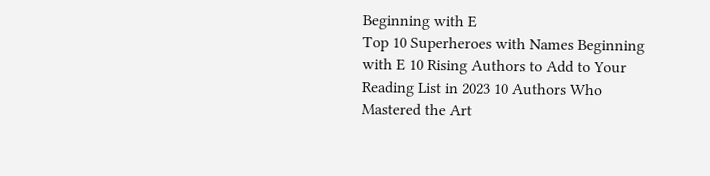Beginning with E
Top 10 Superheroes with Names Beginning with E 10 Rising Authors to Add to Your Reading List in 2023 10 Authors Who Mastered the Art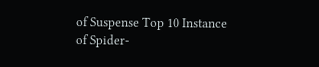of Suspense Top 10 Instance of Spider-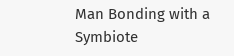Man Bonding with a Symbiote